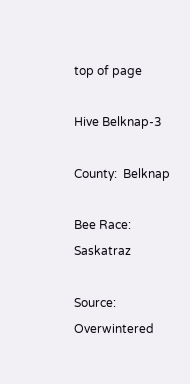top of page

Hive Belknap-3

County:  Belknap

Bee Race:  Saskatraz

Source:   Overwintered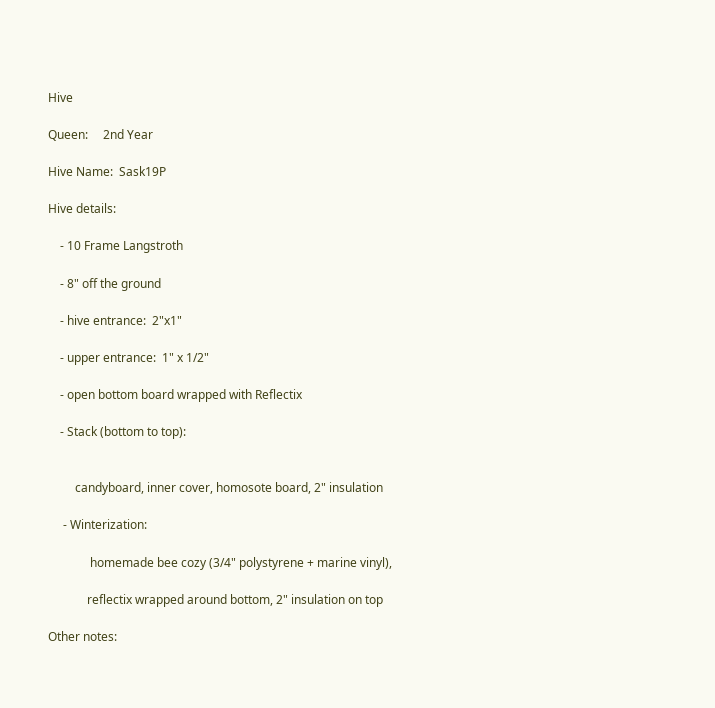Hive

Queen:     2nd Year

Hive Name:  Sask19P

Hive details:

    - 10 Frame Langstroth

    - 8" off the ground

    - hive entrance:  2"x1"

    - upper entrance:  1" x 1/2"

    - open bottom board wrapped with Reflectix

    - Stack (bottom to top):


         candyboard, inner cover, homosote board, 2" insulation

     - Winterization:

              homemade bee cozy (3/4" polystyrene + marine vinyl),

             reflectix wrapped around bottom, 2" insulation on top

Other notes: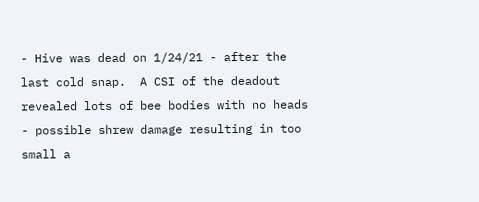- Hive was dead on 1/24/21 - after the last cold snap.  A CSI of the deadout revealed lots of bee bodies with no heads - possible shrew damage resulting in too small a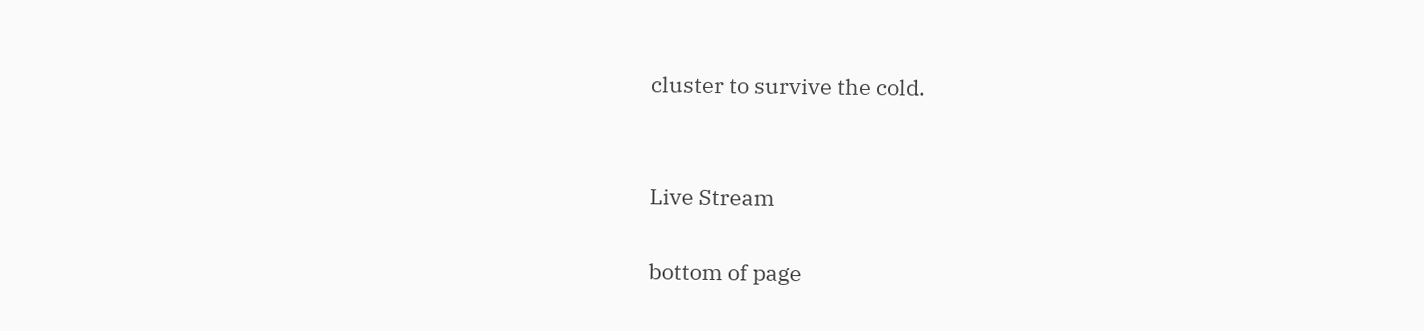cluster to survive the cold.


Live Stream

bottom of page